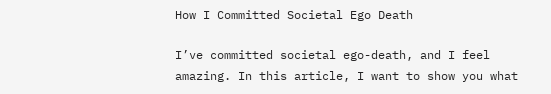How I Committed Societal Ego Death

I’ve committed societal ego-death, and I feel amazing. In this article, I want to show you what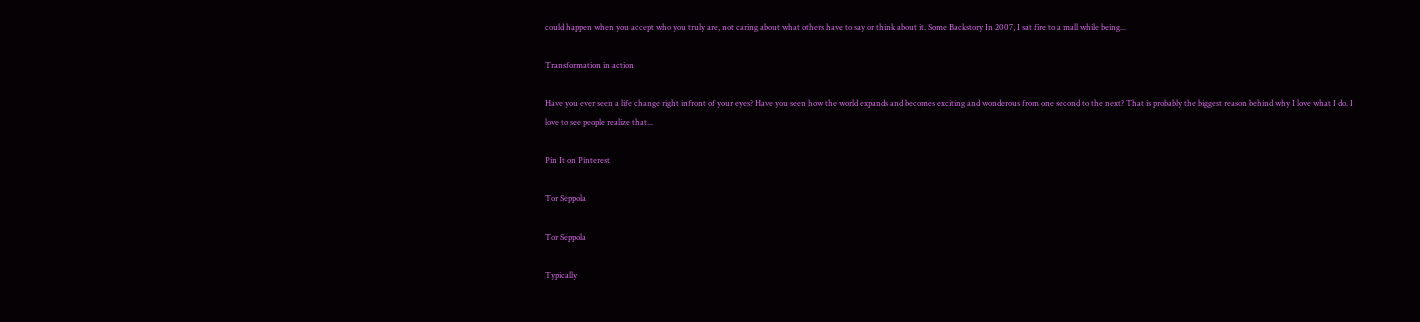could happen when you accept who you truly are, not caring about what others have to say or think about it. Some Backstory In 2007, I sat fire to a mall while being...

Transformation in action

Have you ever seen a life change right infront of your eyes? Have you seen how the world expands and becomes exciting and wonderous from one second to the next? That is probably the biggest reason behind why I love what I do. I love to see people realize that...

Pin It on Pinterest

Tor Seppola

Tor Seppola

Typically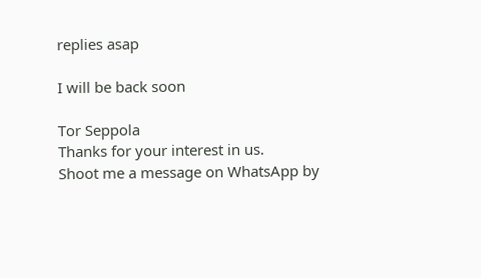replies asap

I will be back soon

Tor Seppola
Thanks for your interest in us.
Shoot me a message on WhatsApp by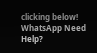clicking below!
WhatsApp Need Help?